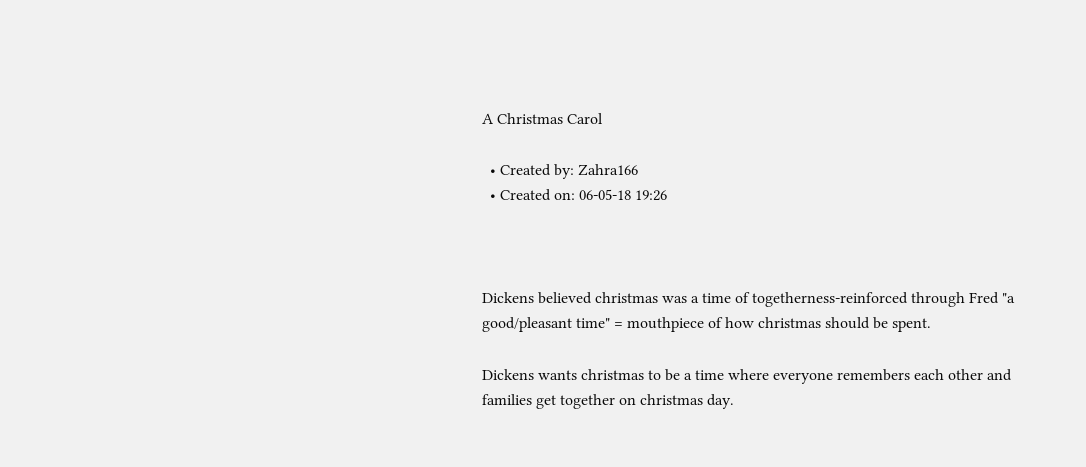A Christmas Carol

  • Created by: Zahra166
  • Created on: 06-05-18 19:26



Dickens believed christmas was a time of togetherness-reinforced through Fred "a good/pleasant time" = mouthpiece of how christmas should be spent.

Dickens wants christmas to be a time where everyone remembers each other and families get together on christmas day.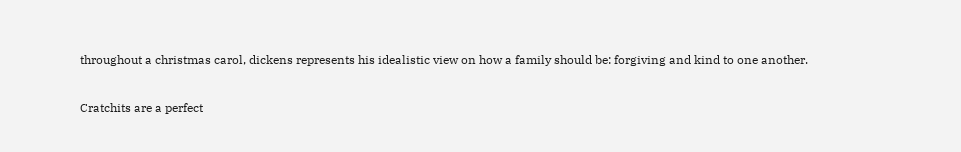throughout a christmas carol, dickens represents his idealistic view on how a family should be: forgiving and kind to one another.

Cratchits are a perfect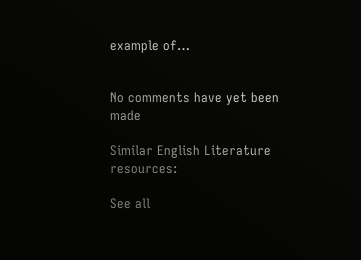example of…


No comments have yet been made

Similar English Literature resources:

See all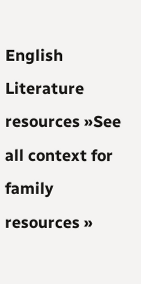English Literature resources »See all context for family resources »